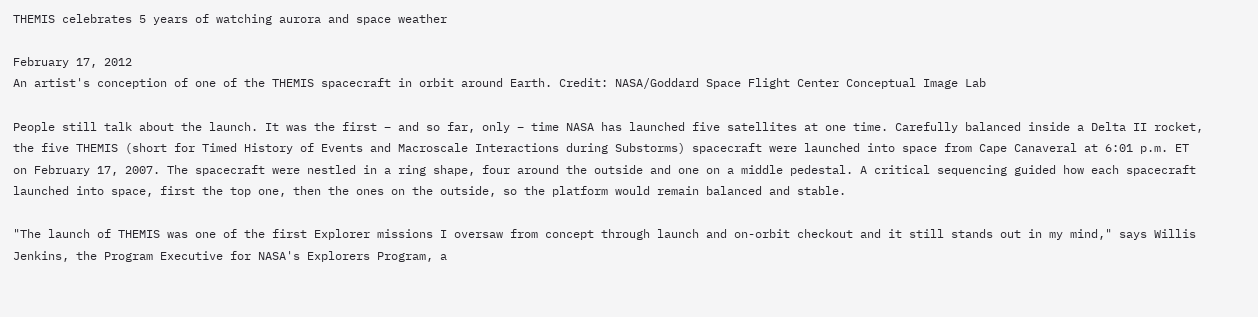THEMIS celebrates 5 years of watching aurora and space weather

February 17, 2012
An artist's conception of one of the THEMIS spacecraft in orbit around Earth. Credit: NASA/Goddard Space Flight Center Conceptual Image Lab

People still talk about the launch. It was the first – and so far, only – time NASA has launched five satellites at one time. Carefully balanced inside a Delta II rocket, the five THEMIS (short for Timed History of Events and Macroscale Interactions during Substorms) spacecraft were launched into space from Cape Canaveral at 6:01 p.m. ET on February 17, 2007. The spacecraft were nestled in a ring shape, four around the outside and one on a middle pedestal. A critical sequencing guided how each spacecraft launched into space, first the top one, then the ones on the outside, so the platform would remain balanced and stable.

"The launch of THEMIS was one of the first Explorer missions I oversaw from concept through launch and on-orbit checkout and it still stands out in my mind," says Willis Jenkins, the Program Executive for NASA's Explorers Program, a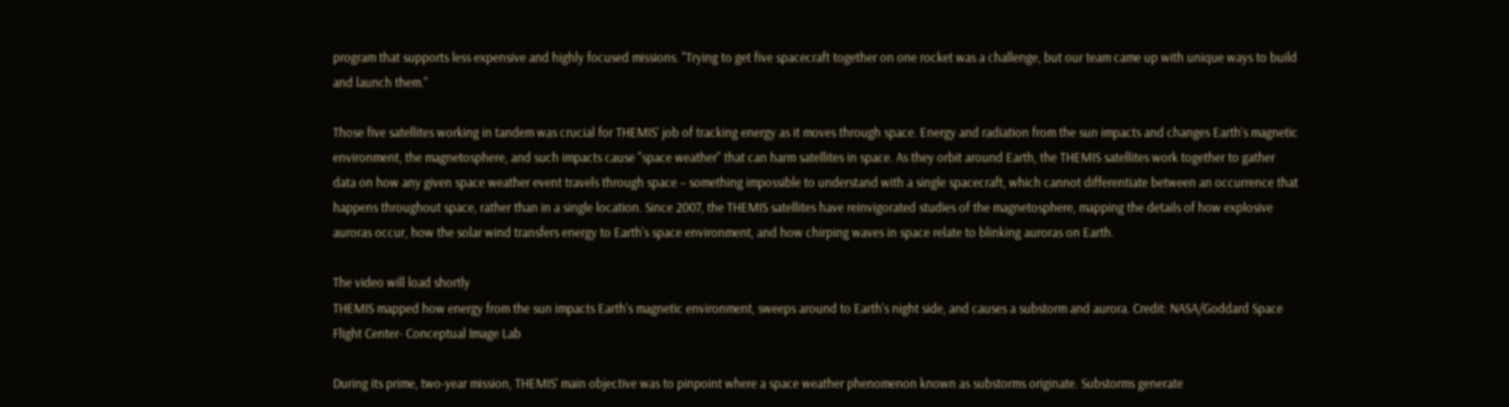program that supports less expensive and highly focused missions. "Trying to get five spacecraft together on one rocket was a challenge, but our team came up with unique ways to build and launch them."

Those five satellites working in tandem was crucial for THEMIS' job of tracking energy as it moves through space. Energy and radiation from the sun impacts and changes Earth's magnetic environment, the magnetosphere, and such impacts cause "space weather" that can harm satellites in space. As they orbit around Earth, the THEMIS satellites work together to gather data on how any given space weather event travels through space – something impossible to understand with a single spacecraft, which cannot differentiate between an occurrence that happens throughout space, rather than in a single location. Since 2007, the THEMIS satellites have reinvigorated studies of the magnetosphere, mapping the details of how explosive auroras occur, how the solar wind transfers energy to Earth's space environment, and how chirping waves in space relate to blinking auroras on Earth.

The video will load shortly
THEMIS mapped how energy from the sun impacts Earth's magnetic environment, sweeps around to Earth's night side, and causes a substorm and aurora. Credit: NASA/Goddard Space Flight Center- Conceptual Image Lab

During its prime, two-year mission, THEMIS' main objective was to pinpoint where a space weather phenomenon known as substorms originate. Substorms generate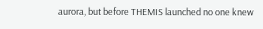aurora, but before THEMIS launched no one knew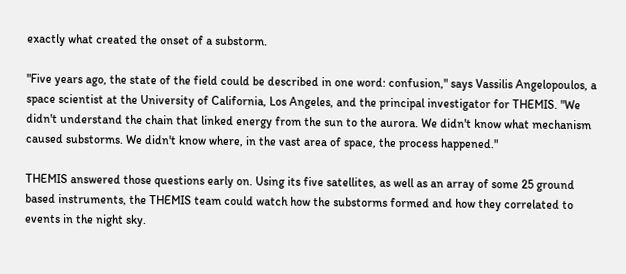exactly what created the onset of a substorm.

"Five years ago, the state of the field could be described in one word: confusion," says Vassilis Angelopoulos, a space scientist at the University of California, Los Angeles, and the principal investigator for THEMIS. "We didn't understand the chain that linked energy from the sun to the aurora. We didn't know what mechanism caused substorms. We didn't know where, in the vast area of space, the process happened."

THEMIS answered those questions early on. Using its five satellites, as well as an array of some 25 ground based instruments, the THEMIS team could watch how the substorms formed and how they correlated to events in the night sky.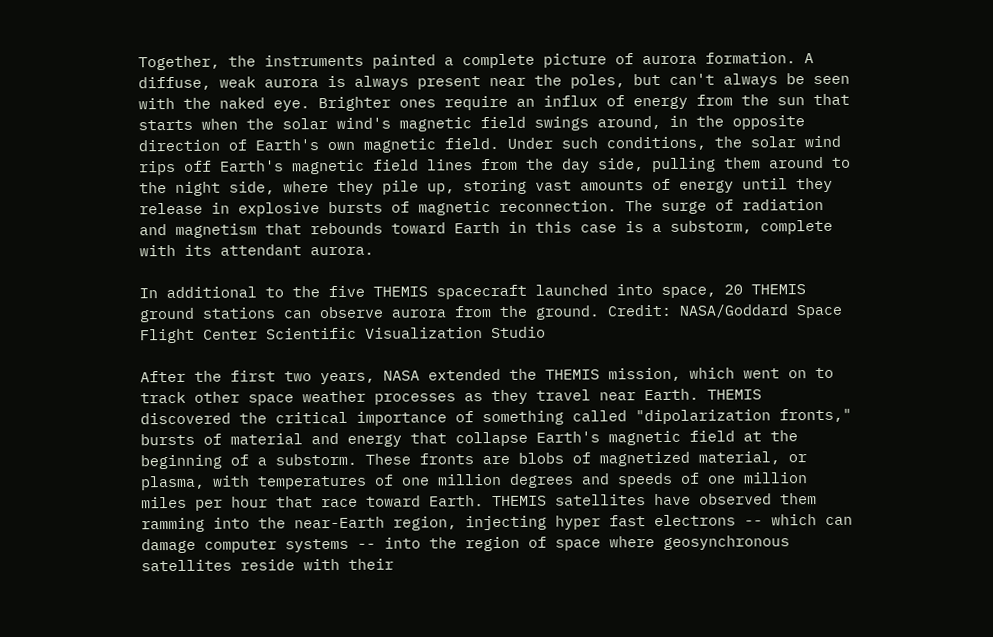Together, the instruments painted a complete picture of aurora formation. A diffuse, weak aurora is always present near the poles, but can't always be seen with the naked eye. Brighter ones require an influx of energy from the sun that starts when the solar wind's magnetic field swings around, in the opposite direction of Earth's own magnetic field. Under such conditions, the solar wind rips off Earth's magnetic field lines from the day side, pulling them around to the night side, where they pile up, storing vast amounts of energy until they release in explosive bursts of magnetic reconnection. The surge of radiation and magnetism that rebounds toward Earth in this case is a substorm, complete with its attendant aurora.

In additional to the five THEMIS spacecraft launched into space, 20 THEMIS ground stations can observe aurora from the ground. Credit: NASA/Goddard Space Flight Center Scientific Visualization Studio

After the first two years, NASA extended the THEMIS mission, which went on to track other space weather processes as they travel near Earth. THEMIS discovered the critical importance of something called "dipolarization fronts," bursts of material and energy that collapse Earth's magnetic field at the beginning of a substorm. These fronts are blobs of magnetized material, or plasma, with temperatures of one million degrees and speeds of one million miles per hour that race toward Earth. THEMIS satellites have observed them ramming into the near-Earth region, injecting hyper fast electrons -- which can damage computer systems -- into the region of space where geosynchronous satellites reside with their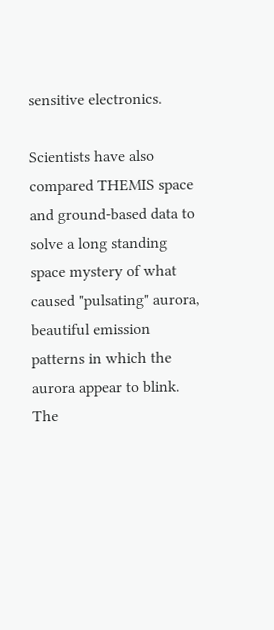sensitive electronics.

Scientists have also compared THEMIS space and ground-based data to solve a long standing space mystery of what caused "pulsating" aurora, beautiful emission patterns in which the aurora appear to blink. The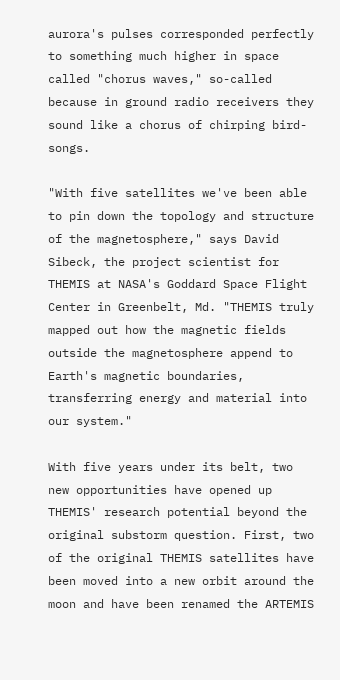aurora's pulses corresponded perfectly to something much higher in space called "chorus waves," so-called because in ground radio receivers they sound like a chorus of chirping bird-songs.

"With five satellites we've been able to pin down the topology and structure of the magnetosphere," says David Sibeck, the project scientist for THEMIS at NASA's Goddard Space Flight Center in Greenbelt, Md. "THEMIS truly mapped out how the magnetic fields outside the magnetosphere append to Earth's magnetic boundaries, transferring energy and material into our system."

With five years under its belt, two new opportunities have opened up THEMIS' research potential beyond the original substorm question. First, two of the original THEMIS satellites have been moved into a new orbit around the moon and have been renamed the ARTEMIS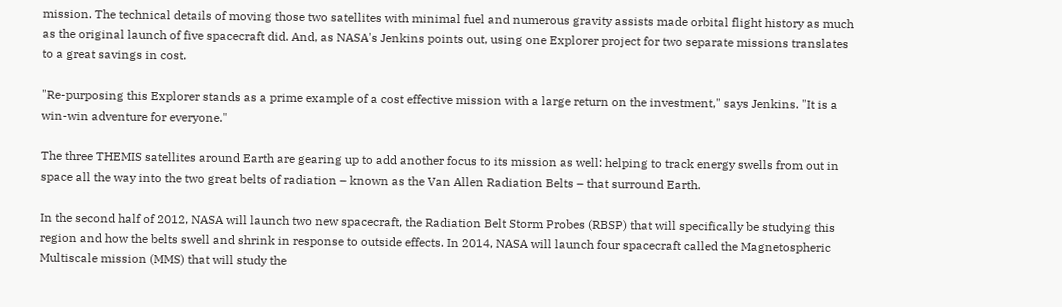mission. The technical details of moving those two satellites with minimal fuel and numerous gravity assists made orbital flight history as much as the original launch of five spacecraft did. And, as NASA's Jenkins points out, using one Explorer project for two separate missions translates to a great savings in cost.

"Re-purposing this Explorer stands as a prime example of a cost effective mission with a large return on the investment," says Jenkins. "It is a win-win adventure for everyone."

The three THEMIS satellites around Earth are gearing up to add another focus to its mission as well: helping to track energy swells from out in space all the way into the two great belts of radiation – known as the Van Allen Radiation Belts – that surround Earth.

In the second half of 2012, NASA will launch two new spacecraft, the Radiation Belt Storm Probes (RBSP) that will specifically be studying this region and how the belts swell and shrink in response to outside effects. In 2014, NASA will launch four spacecraft called the Magnetospheric Multiscale mission (MMS) that will study the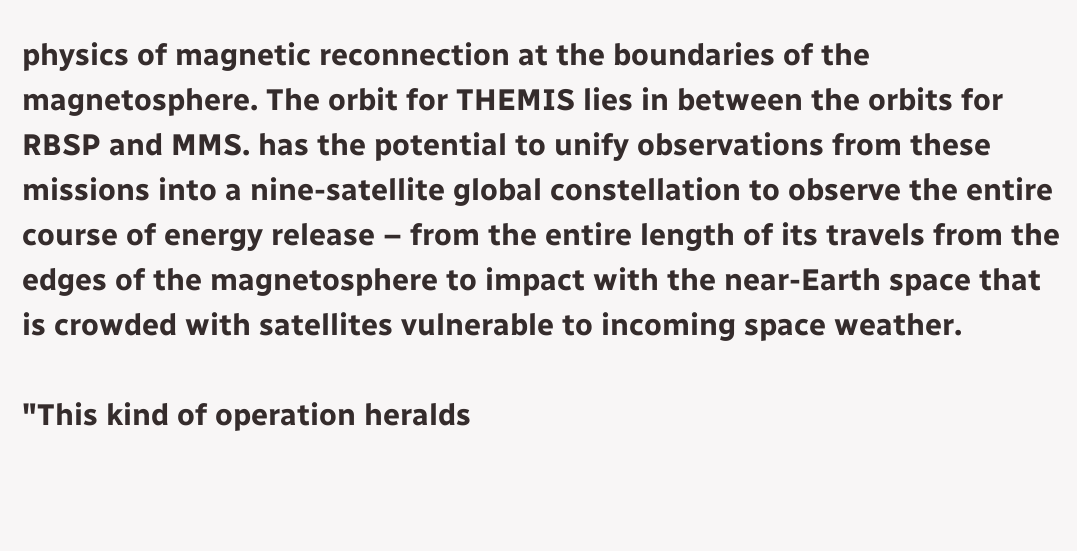physics of magnetic reconnection at the boundaries of the magnetosphere. The orbit for THEMIS lies in between the orbits for RBSP and MMS. has the potential to unify observations from these missions into a nine-satellite global constellation to observe the entire course of energy release – from the entire length of its travels from the edges of the magnetosphere to impact with the near-Earth space that is crowded with satellites vulnerable to incoming space weather.

"This kind of operation heralds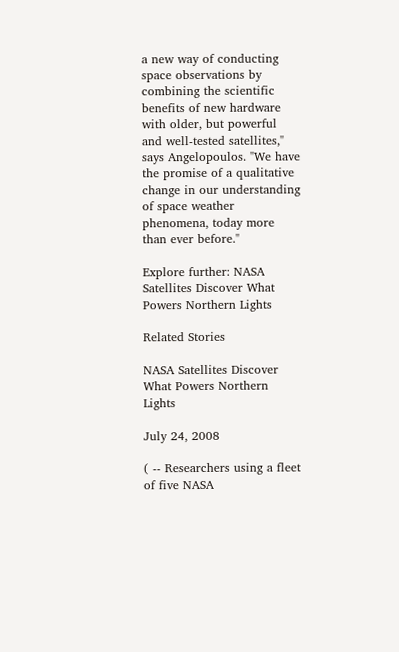a new way of conducting space observations by combining the scientific benefits of new hardware with older, but powerful and well-tested satellites," says Angelopoulos. "We have the promise of a qualitative change in our understanding of space weather phenomena, today more than ever before."

Explore further: NASA Satellites Discover What Powers Northern Lights

Related Stories

NASA Satellites Discover What Powers Northern Lights

July 24, 2008

( -- Researchers using a fleet of five NASA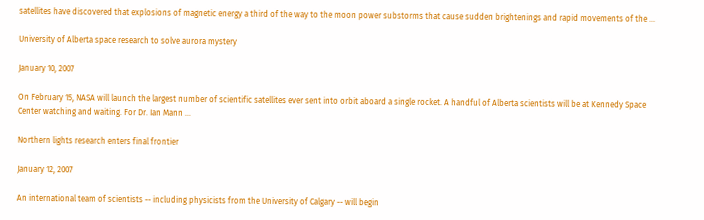satellites have discovered that explosions of magnetic energy a third of the way to the moon power substorms that cause sudden brightenings and rapid movements of the ...

University of Alberta space research to solve aurora mystery

January 10, 2007

On February 15, NASA will launch the largest number of scientific satellites ever sent into orbit aboard a single rocket. A handful of Alberta scientists will be at Kennedy Space Center watching and waiting. For Dr. Ian Mann ...

Northern lights research enters final frontier

January 12, 2007

An international team of scientists -- including physicists from the University of Calgary -- will begin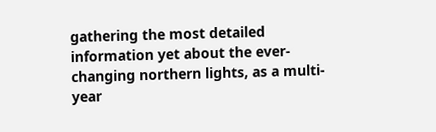gathering the most detailed information yet about the ever-changing northern lights, as a multi-year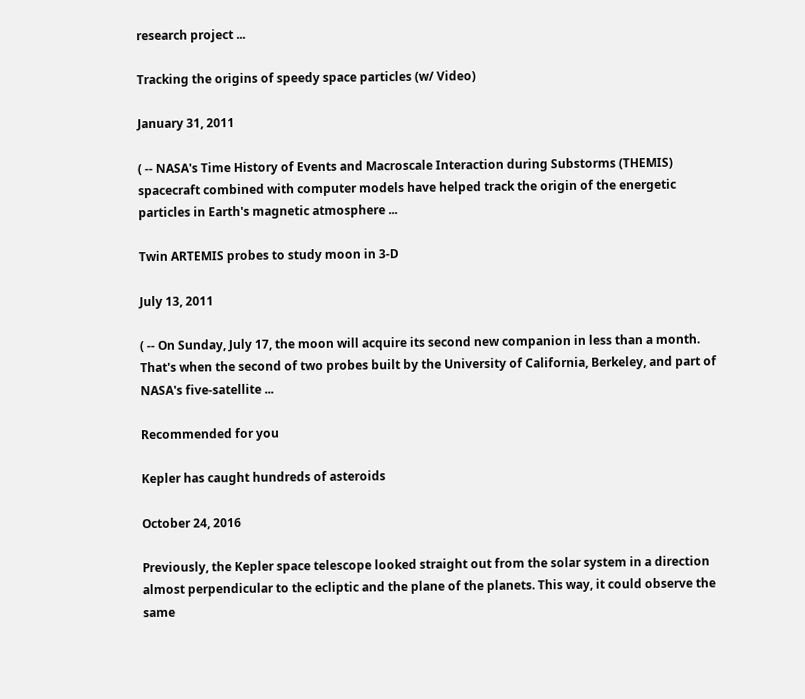research project ...

Tracking the origins of speedy space particles (w/ Video)

January 31, 2011

( -- NASA's Time History of Events and Macroscale Interaction during Substorms (THEMIS) spacecraft combined with computer models have helped track the origin of the energetic particles in Earth's magnetic atmosphere ...

Twin ARTEMIS probes to study moon in 3-D

July 13, 2011

( -- On Sunday, July 17, the moon will acquire its second new companion in less than a month. That's when the second of two probes built by the University of California, Berkeley, and part of NASA's five-satellite ...

Recommended for you

Kepler has caught hundreds of asteroids

October 24, 2016

Previously, the Kepler space telescope looked straight out from the solar system in a direction almost perpendicular to the ecliptic and the plane of the planets. This way, it could observe the same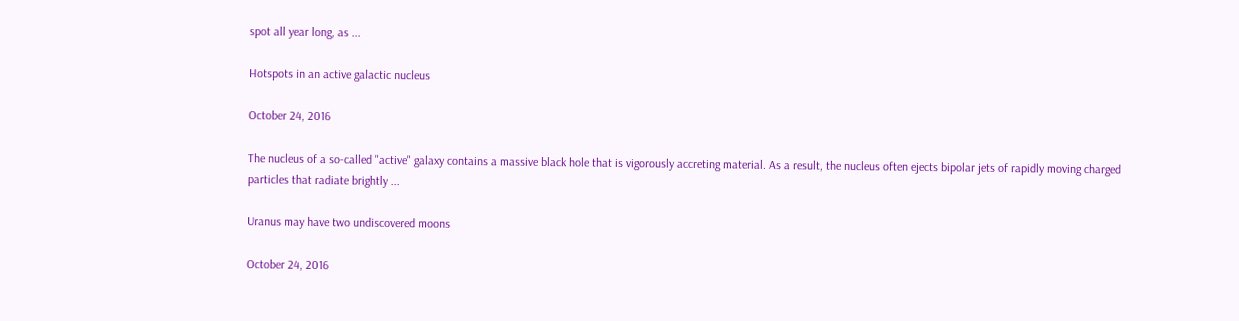spot all year long, as ...

Hotspots in an active galactic nucleus

October 24, 2016

The nucleus of a so-called "active" galaxy contains a massive black hole that is vigorously accreting material. As a result, the nucleus often ejects bipolar jets of rapidly moving charged particles that radiate brightly ...

Uranus may have two undiscovered moons

October 24, 2016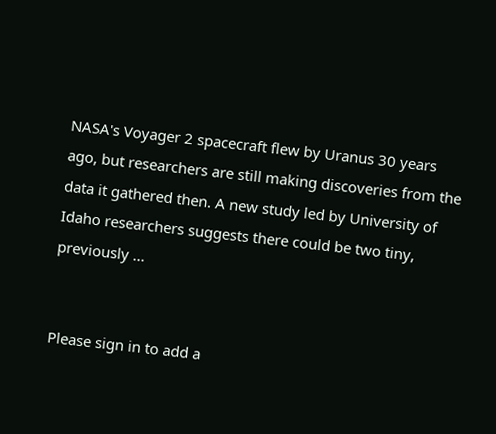NASA's Voyager 2 spacecraft flew by Uranus 30 years ago, but researchers are still making discoveries from the data it gathered then. A new study led by University of Idaho researchers suggests there could be two tiny, previously ...


Please sign in to add a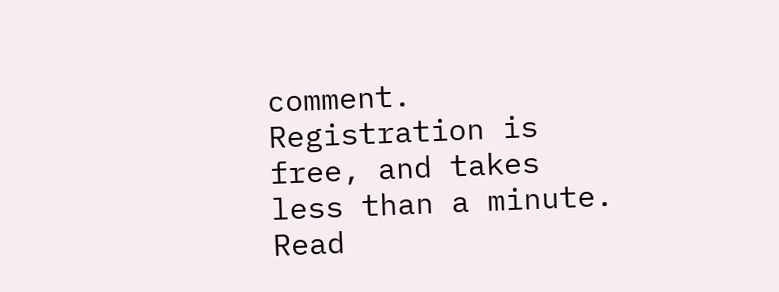comment. Registration is free, and takes less than a minute. Read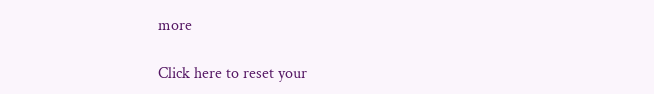more

Click here to reset your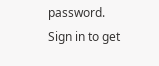password.
Sign in to get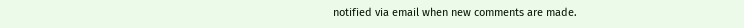notified via email when new comments are made.